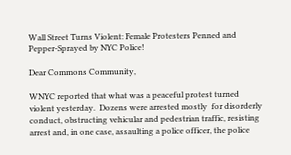Wall Street Turns Violent: Female Protesters Penned and Pepper-Sprayed by NYC Police!

Dear Commons Community,

WNYC reported that what was a peaceful protest turned violent yesterday.  Dozens were arrested mostly  for disorderly conduct, obstructing vehicular and pedestrian traffic, resisting arrest and, in one case, assaulting a police officer, the police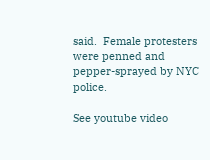said.  Female protesters were penned and pepper-sprayed by NYC police.

See youtube video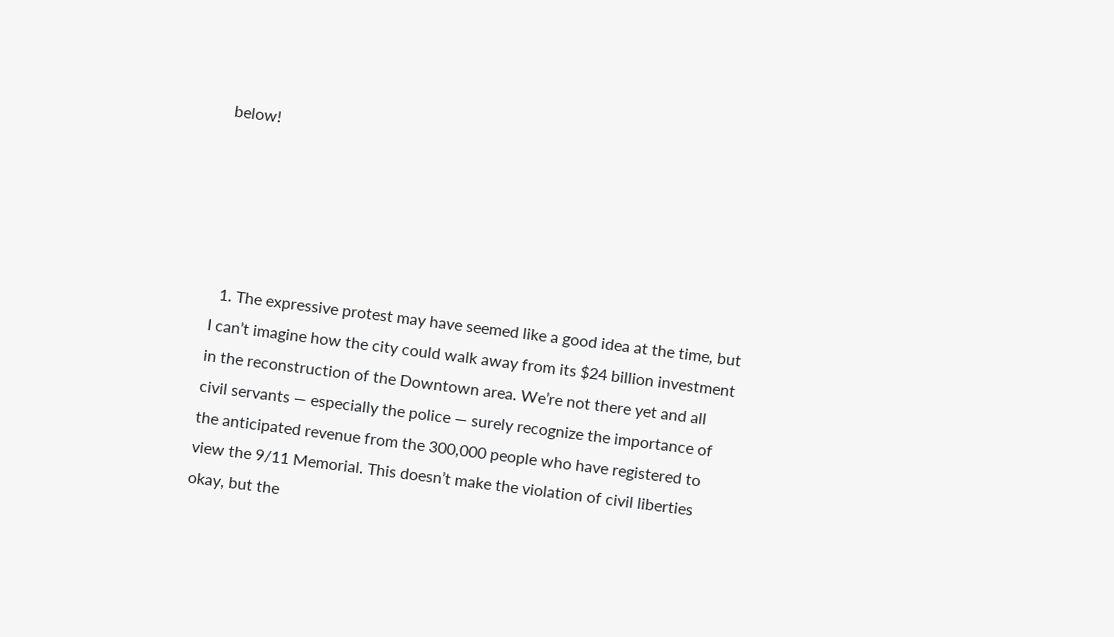below!





  1. The expressive protest may have seemed like a good idea at the time, but I can’t imagine how the city could walk away from its $24 billion investment in the reconstruction of the Downtown area. We’re not there yet and all civil servants — especially the police — surely recognize the importance of the anticipated revenue from the 300,000 people who have registered to view the 9/11 Memorial. This doesn’t make the violation of civil liberties okay, but the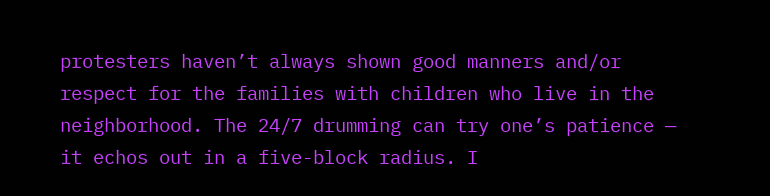protesters haven’t always shown good manners and/or respect for the families with children who live in the neighborhood. The 24/7 drumming can try one’s patience — it echos out in a five-block radius. I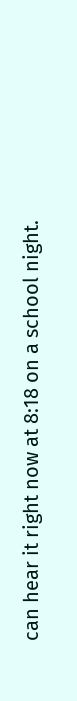can hear it right now at 8:18 on a school night.